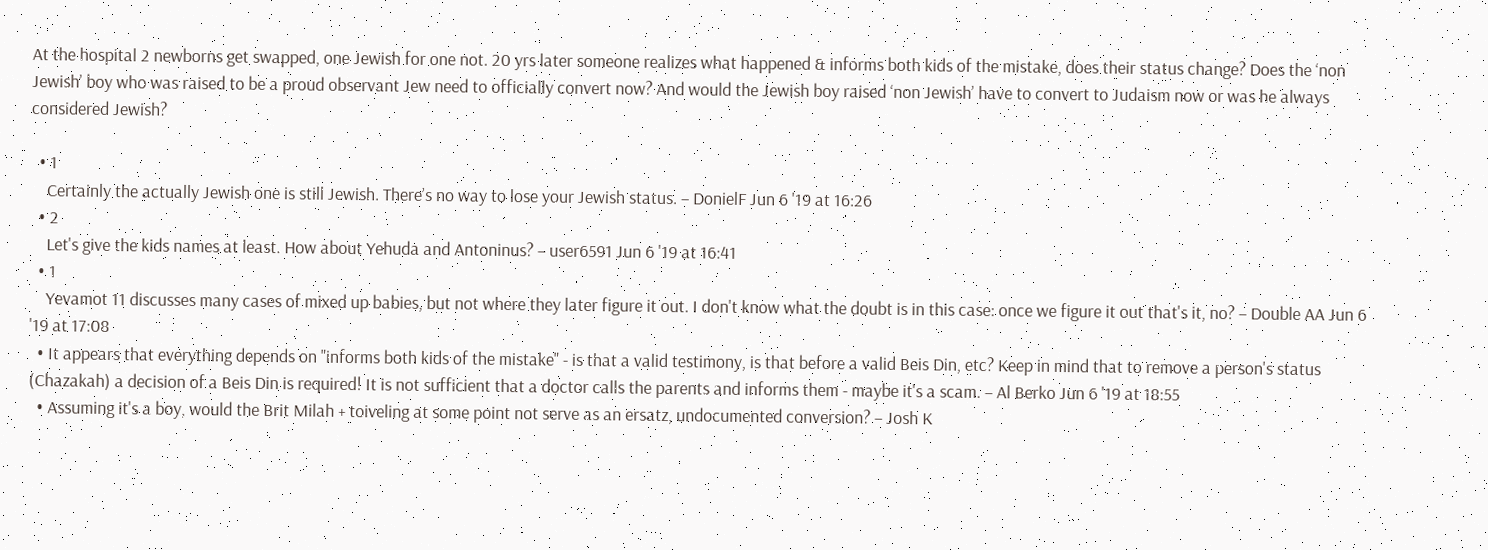At the hospital 2 newborns get swapped, one Jewish for one not. 20 yrs later someone realizes what happened & informs both kids of the mistake, does their status change? Does the ‘non Jewish’ boy who was raised to be a proud observant Jew need to officially convert now? And would the Jewish boy raised ‘non Jewish’ have to convert to Judaism now or was he always considered Jewish?

  • 1
    Certainly the actually Jewish one is still Jewish. There’s no way to lose your Jewish status. – DonielF Jun 6 '19 at 16:26
  • 2
    Let's give the kids names at least. How about Yehuda and Antoninus? – user6591 Jun 6 '19 at 16:41
  • 1
    Yevamot 11 discusses many cases of mixed up babies, but not where they later figure it out. I don't know what the doubt is in this case: once we figure it out that's it, no? – Double AA Jun 6 '19 at 17:08
  • It appears that everything depends on "informs both kids of the mistake" - is that a valid testimony, is that before a valid Beis Din, etc? Keep in mind that to remove a person's status (Chazakah) a decision of a Beis Din is required! It is not sufficient that a doctor calls the parents and informs them - maybe it's a scam. – Al Berko Jun 6 '19 at 18:55
  • Assuming it's a boy, would the Brit Milah + toiveling at some point not serve as an ersatz, undocumented conversion? – Josh K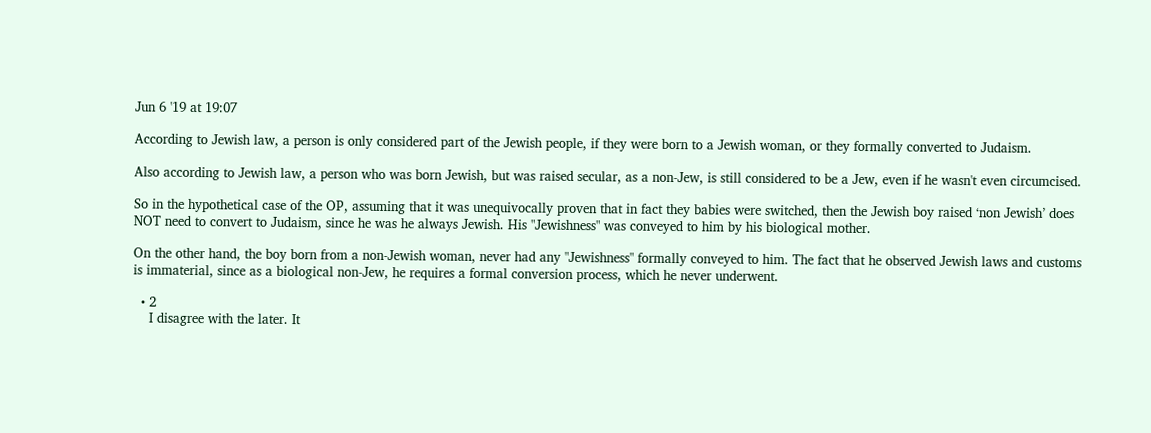Jun 6 '19 at 19:07

According to Jewish law, a person is only considered part of the Jewish people, if they were born to a Jewish woman, or they formally converted to Judaism.

Also according to Jewish law, a person who was born Jewish, but was raised secular, as a non-Jew, is still considered to be a Jew, even if he wasn't even circumcised.

So in the hypothetical case of the OP, assuming that it was unequivocally proven that in fact they babies were switched, then the Jewish boy raised ‘non Jewish’ does NOT need to convert to Judaism, since he was he always Jewish. His "Jewishness" was conveyed to him by his biological mother.

On the other hand, the boy born from a non-Jewish woman, never had any "Jewishness" formally conveyed to him. The fact that he observed Jewish laws and customs is immaterial, since as a biological non-Jew, he requires a formal conversion process, which he never underwent.

  • 2
    I disagree with the later. It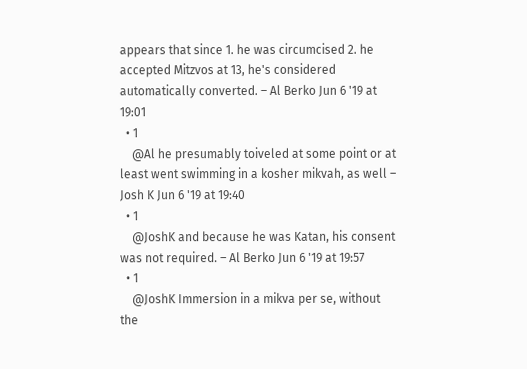appears that since 1. he was circumcised 2. he accepted Mitzvos at 13, he's considered automatically converted. – Al Berko Jun 6 '19 at 19:01
  • 1
    @Al he presumably toiveled at some point or at least went swimming in a kosher mikvah, as well – Josh K Jun 6 '19 at 19:40
  • 1
    @JoshK and because he was Katan, his consent was not required. – Al Berko Jun 6 '19 at 19:57
  • 1
    @JoshK Immersion in a mikva per se, without the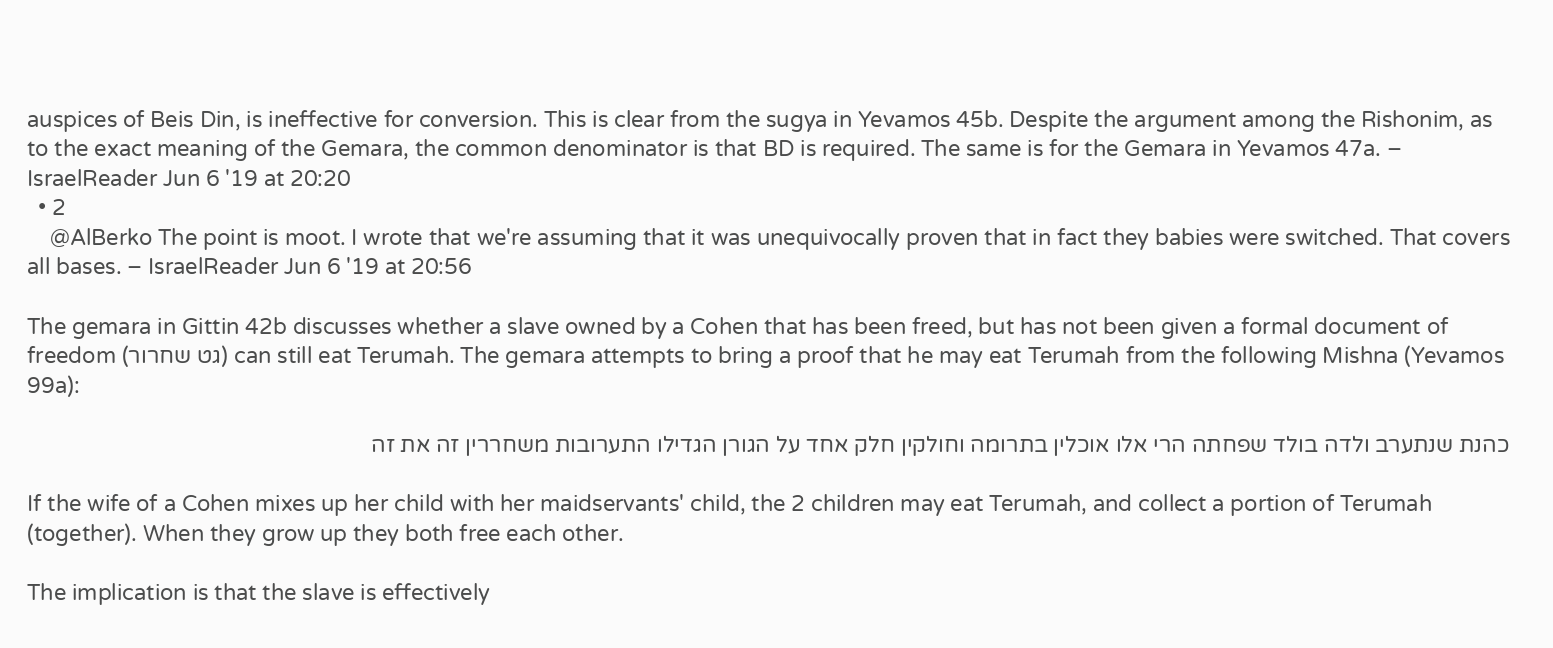auspices of Beis Din, is ineffective for conversion. This is clear from the sugya in Yevamos 45b. Despite the argument among the Rishonim, as to the exact meaning of the Gemara, the common denominator is that BD is required. The same is for the Gemara in Yevamos 47a. – IsraelReader Jun 6 '19 at 20:20
  • 2
    @AlBerko The point is moot. I wrote that we're assuming that it was unequivocally proven that in fact they babies were switched. That covers all bases. – IsraelReader Jun 6 '19 at 20:56

The gemara in Gittin 42b discusses whether a slave owned by a Cohen that has been freed, but has not been given a formal document of freedom (גט שחרור) can still eat Terumah. The gemara attempts to bring a proof that he may eat Terumah from the following Mishna (Yevamos 99a):

כהנת שנתערב ולדה בולד שפחתה הרי אלו אוכלין בתרומה וחולקין חלק אחד על הגורן הגדילו התערובות משחררין זה את זה

If the wife of a Cohen mixes up her child with her maidservants' child, the 2 children may eat Terumah, and collect a portion of Terumah (together). When they grow up they both free each other.

The implication is that the slave is effectively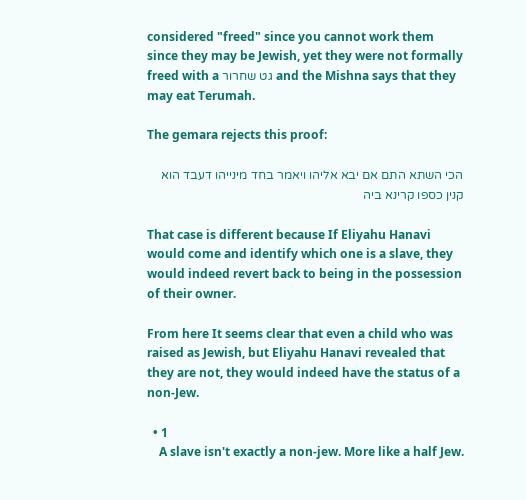considered "freed" since you cannot work them since they may be Jewish, yet they were not formally freed with a גט שחרור and the Mishna says that they may eat Terumah.

The gemara rejects this proof:

הכי השתא התם אם יבא אליהו ויאמר בחד מינייהו דעבד הוא קנין כספו קרינא ביה

That case is different because If Eliyahu Hanavi would come and identify which one is a slave, they would indeed revert back to being in the possession of their owner.

From here It seems clear that even a child who was raised as Jewish, but Eliyahu Hanavi revealed that they are not, they would indeed have the status of a non-Jew.

  • 1
    A slave isn't exactly a non-jew. More like a half Jew.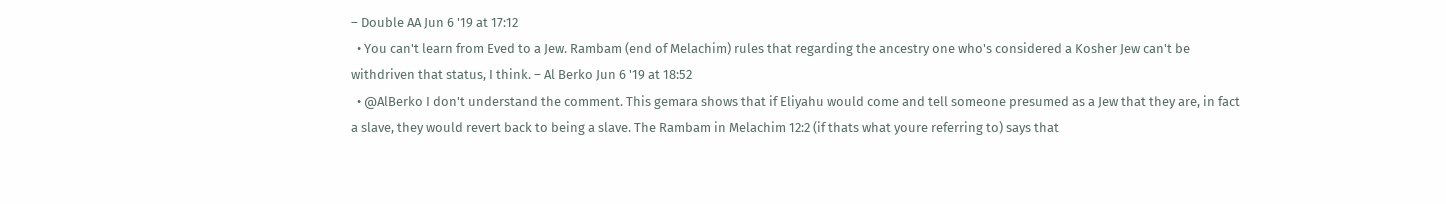– Double AA Jun 6 '19 at 17:12
  • You can't learn from Eved to a Jew. Rambam (end of Melachim) rules that regarding the ancestry one who's considered a Kosher Jew can't be withdriven that status, I think. – Al Berko Jun 6 '19 at 18:52
  • @AlBerko I don't understand the comment. This gemara shows that if Eliyahu would come and tell someone presumed as a Jew that they are, in fact a slave, they would revert back to being a slave. The Rambam in Melachim 12:2 (if thats what youre referring to) says that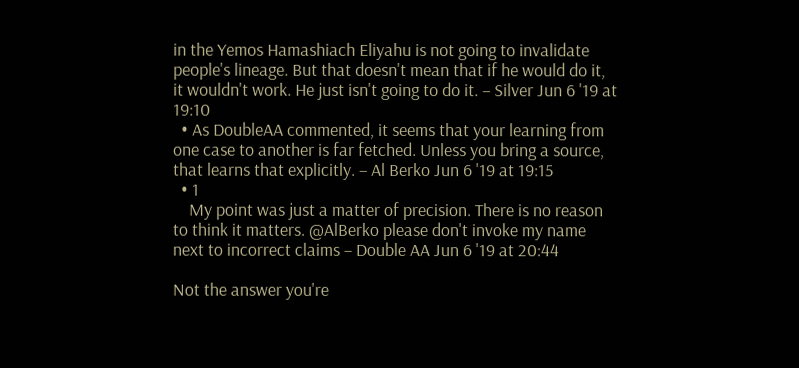in the Yemos Hamashiach Eliyahu is not going to invalidate people's lineage. But that doesn't mean that if he would do it, it wouldn't work. He just isn't going to do it. – Silver Jun 6 '19 at 19:10
  • As DoubleAA commented, it seems that your learning from one case to another is far fetched. Unless you bring a source, that learns that explicitly. – Al Berko Jun 6 '19 at 19:15
  • 1
    My point was just a matter of precision. There is no reason to think it matters. @AlBerko please don't invoke my name next to incorrect claims – Double AA Jun 6 '19 at 20:44

Not the answer you're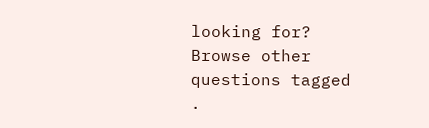looking for? Browse other questions tagged .